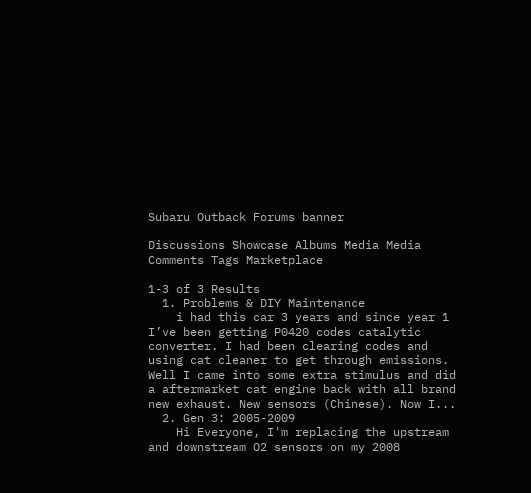Subaru Outback Forums banner

Discussions Showcase Albums Media Media Comments Tags Marketplace

1-3 of 3 Results
  1. Problems & DIY Maintenance
    i had this car 3 years and since year 1 I’ve been getting P0420 codes catalytic converter. I had been clearing codes and using cat cleaner to get through emissions. Well I came into some extra stimulus and did a aftermarket cat engine back with all brand new exhaust. New sensors (Chinese). Now I...
  2. Gen 3: 2005-2009
    Hi Everyone, I'm replacing the upstream and downstream O2 sensors on my 2008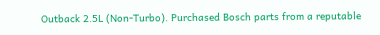Outback 2.5L (Non-Turbo). Purchased Bosch parts from a reputable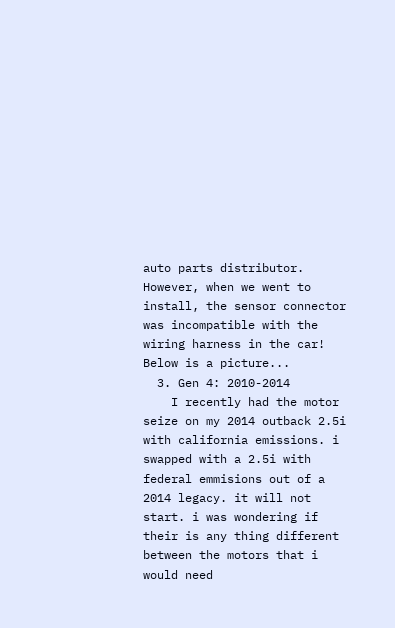auto parts distributor. However, when we went to install, the sensor connector was incompatible with the wiring harness in the car! Below is a picture...
  3. Gen 4: 2010-2014
    I recently had the motor seize on my 2014 outback 2.5i with california emissions. i swapped with a 2.5i with federal emmisions out of a 2014 legacy. it will not start. i was wondering if their is any thing different between the motors that i would need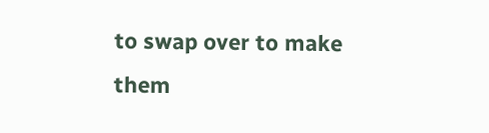to swap over to make them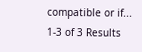compatible or if...
1-3 of 3 Results